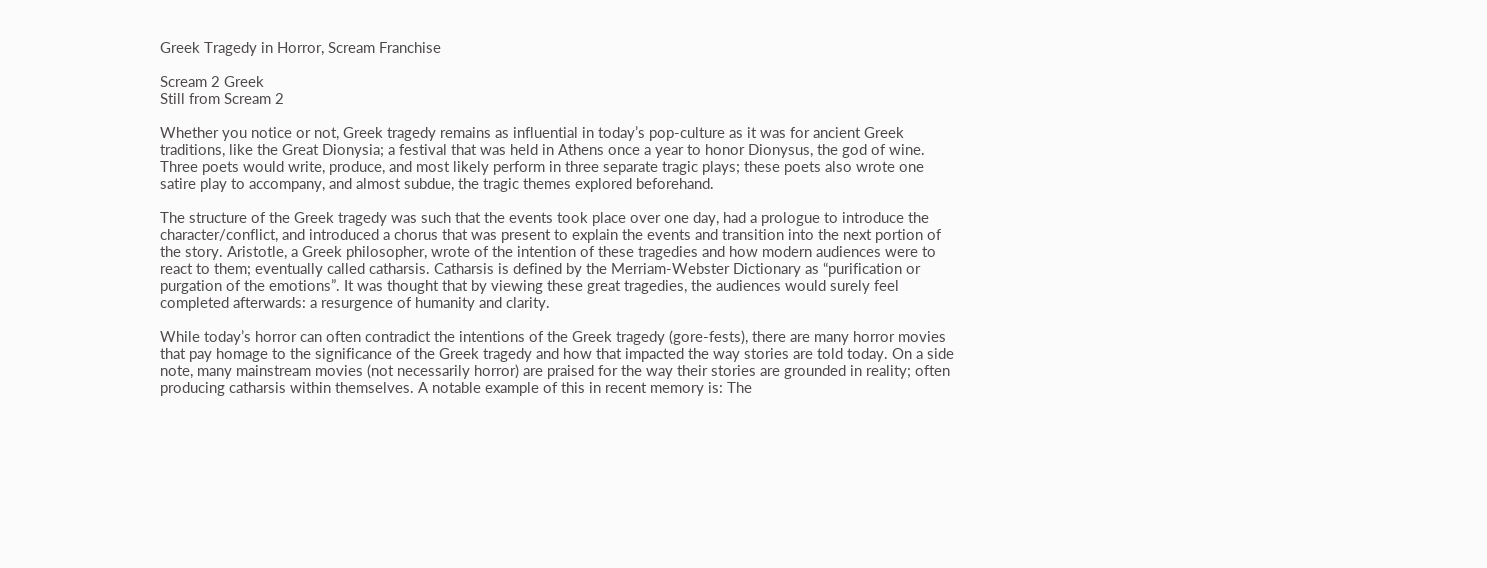Greek Tragedy in Horror, Scream Franchise

Scream 2 Greek
Still from Scream 2

Whether you notice or not, Greek tragedy remains as influential in today’s pop-culture as it was for ancient Greek traditions, like the Great Dionysia; a festival that was held in Athens once a year to honor Dionysus, the god of wine. Three poets would write, produce, and most likely perform in three separate tragic plays; these poets also wrote one satire play to accompany, and almost subdue, the tragic themes explored beforehand.

The structure of the Greek tragedy was such that the events took place over one day, had a prologue to introduce the character/conflict, and introduced a chorus that was present to explain the events and transition into the next portion of the story. Aristotle, a Greek philosopher, wrote of the intention of these tragedies and how modern audiences were to react to them; eventually called catharsis. Catharsis is defined by the Merriam-Webster Dictionary as “purification or purgation of the emotions”. It was thought that by viewing these great tragedies, the audiences would surely feel completed afterwards: a resurgence of humanity and clarity.

While today’s horror can often contradict the intentions of the Greek tragedy (gore-fests), there are many horror movies that pay homage to the significance of the Greek tragedy and how that impacted the way stories are told today. On a side note, many mainstream movies (not necessarily horror) are praised for the way their stories are grounded in reality; often producing catharsis within themselves. A notable example of this in recent memory is: The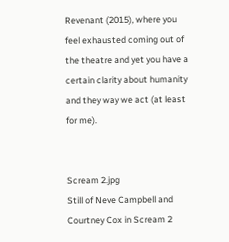Revenant (2015), where you feel exhausted coming out of the theatre and yet you have a certain clarity about humanity and they way we act (at least for me).


Scream 2.jpg
Still of Neve Campbell and Courtney Cox in Scream 2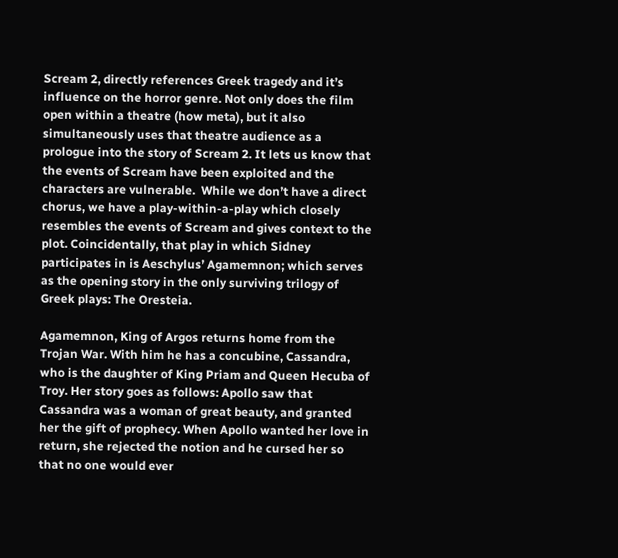Scream 2, directly references Greek tragedy and it’s influence on the horror genre. Not only does the film open within a theatre (how meta), but it also simultaneously uses that theatre audience as a prologue into the story of Scream 2. It lets us know that the events of Scream have been exploited and the characters are vulnerable.  While we don’t have a direct chorus, we have a play-within-a-play which closely resembles the events of Scream and gives context to the plot. Coincidentally, that play in which Sidney participates in is Aeschylus’ Agamemnon; which serves as the opening story in the only surviving trilogy of Greek plays: The Oresteia.

Agamemnon, King of Argos returns home from the Trojan War. With him he has a concubine, Cassandra, who is the daughter of King Priam and Queen Hecuba of Troy. Her story goes as follows: Apollo saw that Cassandra was a woman of great beauty, and granted her the gift of prophecy. When Apollo wanted her love in return, she rejected the notion and he cursed her so that no one would ever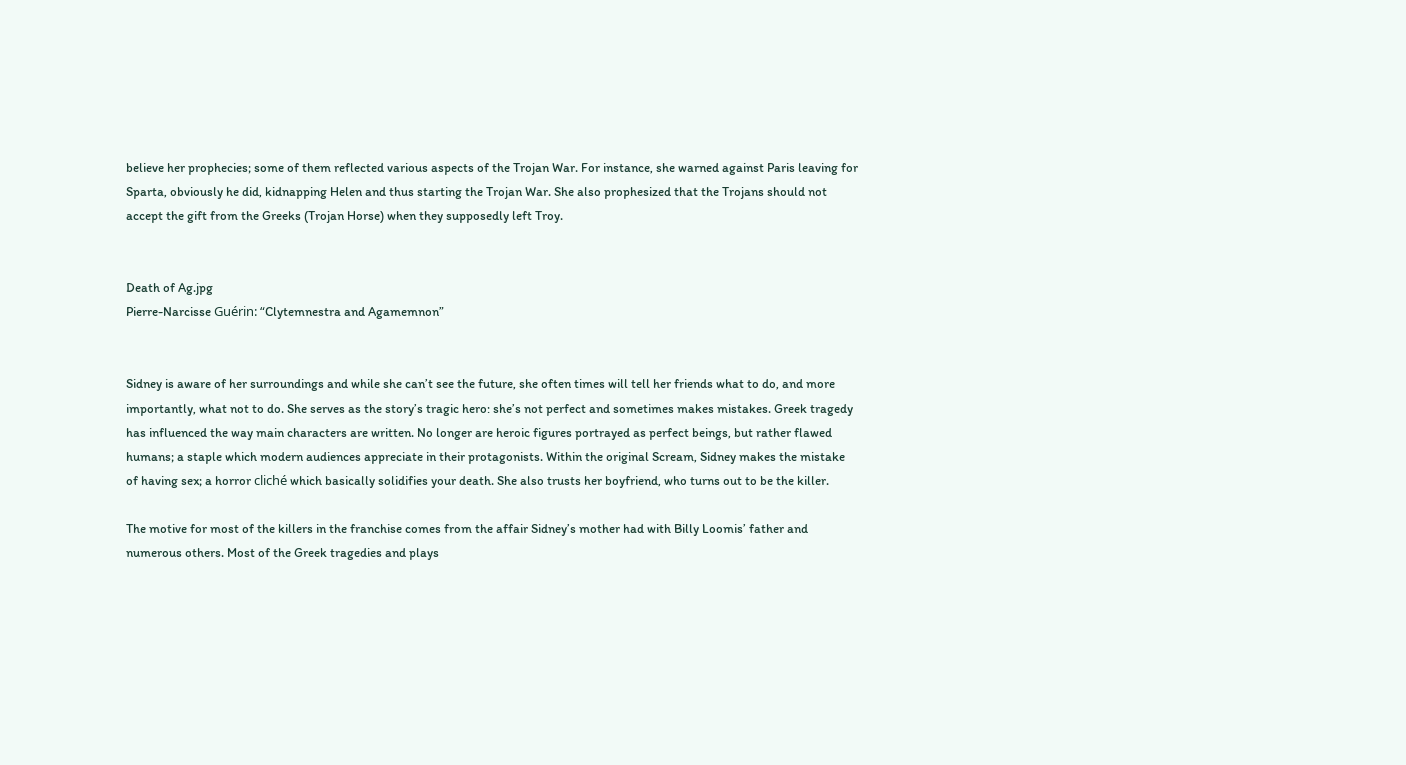believe her prophecies; some of them reflected various aspects of the Trojan War. For instance, she warned against Paris leaving for Sparta, obviously he did, kidnapping Helen and thus starting the Trojan War. She also prophesized that the Trojans should not accept the gift from the Greeks (Trojan Horse) when they supposedly left Troy.


Death of Ag.jpg
Pierre-Narcisse Guérin: “Clytemnestra and Agamemnon”


Sidney is aware of her surroundings and while she can’t see the future, she often times will tell her friends what to do, and more importantly, what not to do. She serves as the story’s tragic hero: she’s not perfect and sometimes makes mistakes. Greek tragedy has influenced the way main characters are written. No longer are heroic figures portrayed as perfect beings, but rather flawed humans; a staple which modern audiences appreciate in their protagonists. Within the original Scream, Sidney makes the mistake of having sex; a horror cliché which basically solidifies your death. She also trusts her boyfriend, who turns out to be the killer.

The motive for most of the killers in the franchise comes from the affair Sidney’s mother had with Billy Loomis’ father and numerous others. Most of the Greek tragedies and plays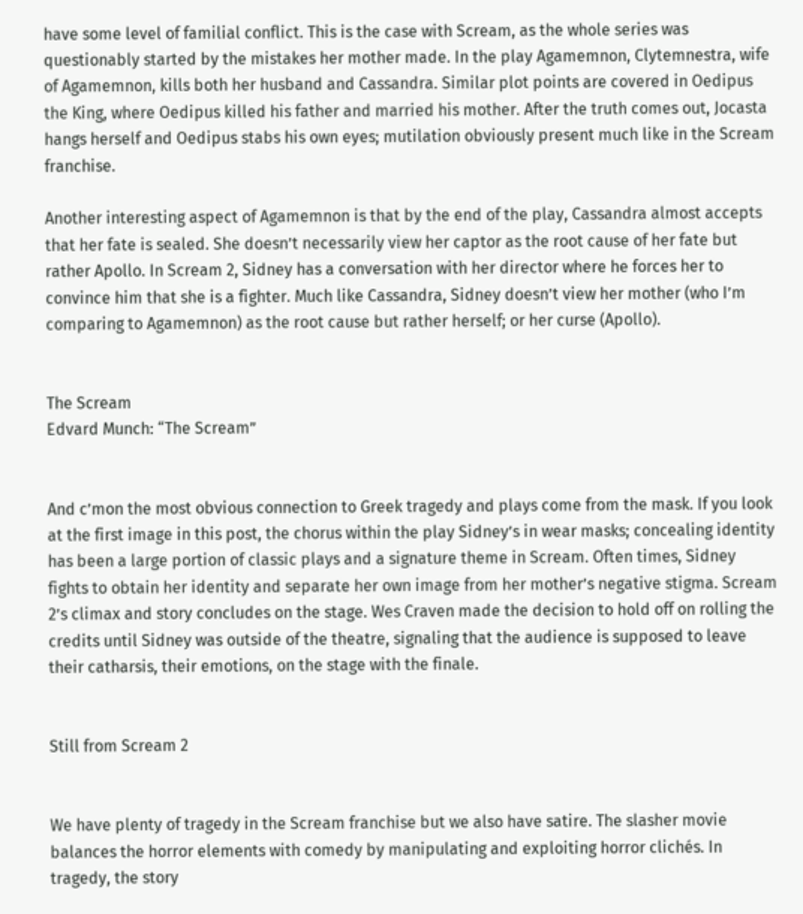have some level of familial conflict. This is the case with Scream, as the whole series was questionably started by the mistakes her mother made. In the play Agamemnon, Clytemnestra, wife of Agamemnon, kills both her husband and Cassandra. Similar plot points are covered in Oedipus the King, where Oedipus killed his father and married his mother. After the truth comes out, Jocasta hangs herself and Oedipus stabs his own eyes; mutilation obviously present much like in the Scream franchise.

Another interesting aspect of Agamemnon is that by the end of the play, Cassandra almost accepts that her fate is sealed. She doesn’t necessarily view her captor as the root cause of her fate but rather Apollo. In Scream 2, Sidney has a conversation with her director where he forces her to convince him that she is a fighter. Much like Cassandra, Sidney doesn’t view her mother (who I’m comparing to Agamemnon) as the root cause but rather herself; or her curse (Apollo).


The Scream
Edvard Munch: “The Scream”


And c’mon the most obvious connection to Greek tragedy and plays come from the mask. If you look at the first image in this post, the chorus within the play Sidney’s in wear masks; concealing identity has been a large portion of classic plays and a signature theme in Scream. Often times, Sidney fights to obtain her identity and separate her own image from her mother’s negative stigma. Scream 2’s climax and story concludes on the stage. Wes Craven made the decision to hold off on rolling the credits until Sidney was outside of the theatre, signaling that the audience is supposed to leave their catharsis, their emotions, on the stage with the finale.


Still from Scream 2


We have plenty of tragedy in the Scream franchise but we also have satire. The slasher movie balances the horror elements with comedy by manipulating and exploiting horror clichés. In tragedy, the story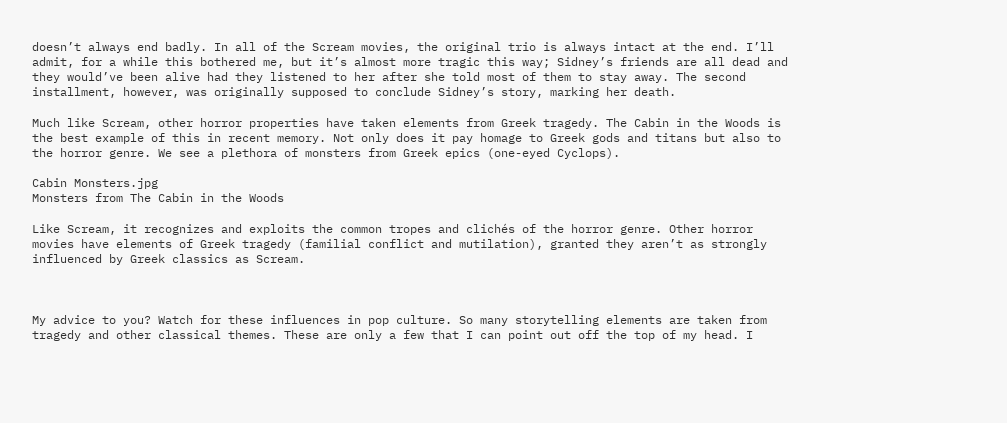doesn’t always end badly. In all of the Scream movies, the original trio is always intact at the end. I’ll admit, for a while this bothered me, but it’s almost more tragic this way; Sidney’s friends are all dead and they would’ve been alive had they listened to her after she told most of them to stay away. The second installment, however, was originally supposed to conclude Sidney’s story, marking her death.

Much like Scream, other horror properties have taken elements from Greek tragedy. The Cabin in the Woods is the best example of this in recent memory. Not only does it pay homage to Greek gods and titans but also to the horror genre. We see a plethora of monsters from Greek epics (one-eyed Cyclops).

Cabin Monsters.jpg
Monsters from The Cabin in the Woods

Like Scream, it recognizes and exploits the common tropes and clichés of the horror genre. Other horror movies have elements of Greek tragedy (familial conflict and mutilation), granted they aren’t as strongly influenced by Greek classics as Scream.



My advice to you? Watch for these influences in pop culture. So many storytelling elements are taken from tragedy and other classical themes. These are only a few that I can point out off the top of my head. I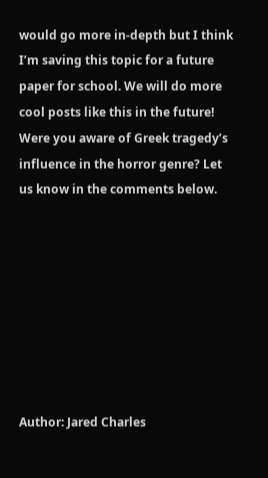would go more in-depth but I think I’m saving this topic for a future paper for school. We will do more cool posts like this in the future! Were you aware of Greek tragedy’s influence in the horror genre? Let us know in the comments below.








Author: Jared Charles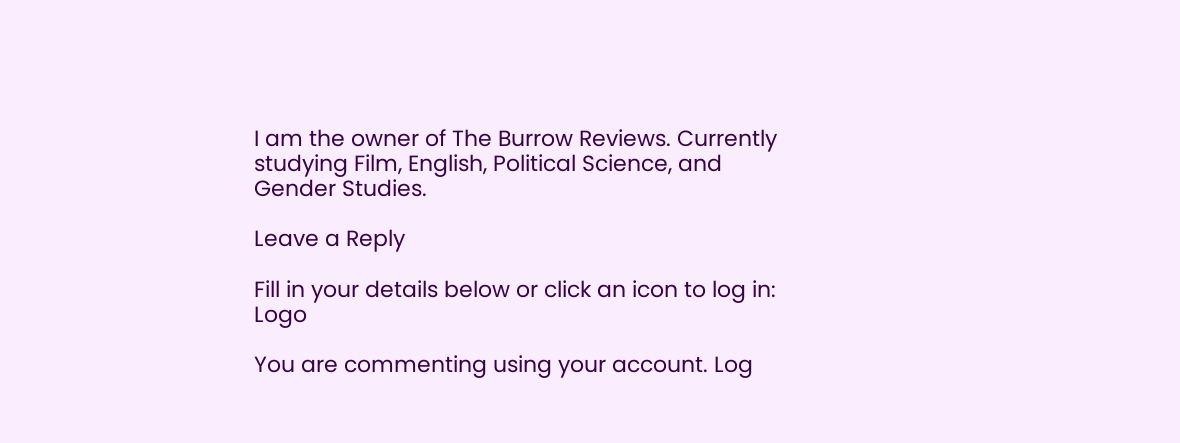I am the owner of The Burrow Reviews. Currently studying Film, English, Political Science, and Gender Studies.

Leave a Reply

Fill in your details below or click an icon to log in: Logo

You are commenting using your account. Log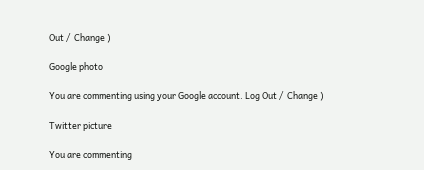Out /  Change )

Google photo

You are commenting using your Google account. Log Out /  Change )

Twitter picture

You are commenting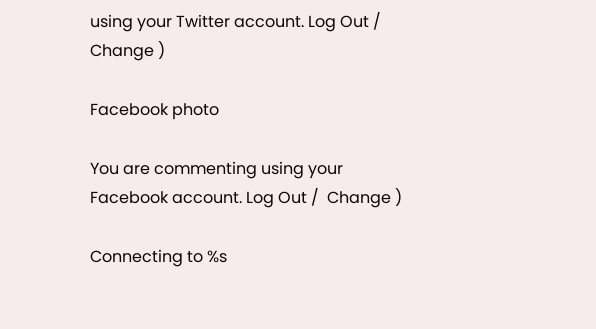using your Twitter account. Log Out /  Change )

Facebook photo

You are commenting using your Facebook account. Log Out /  Change )

Connecting to %s